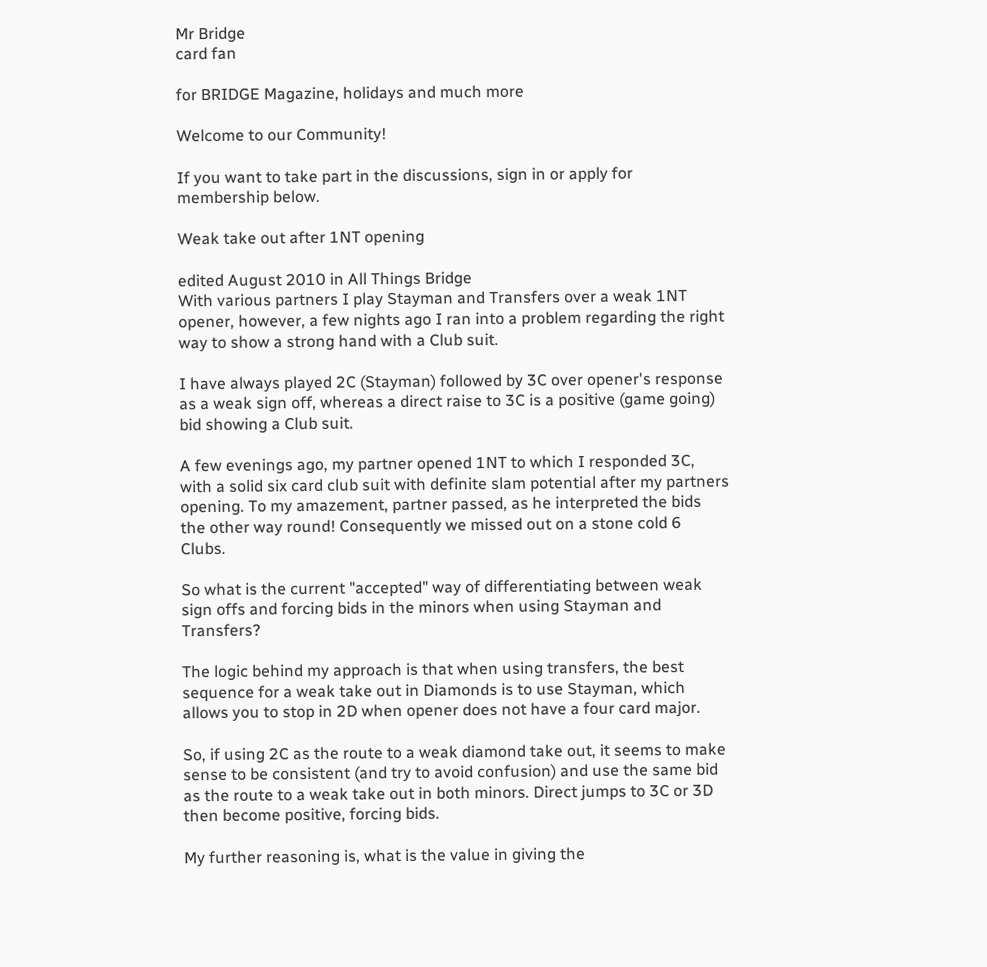Mr Bridge
card fan

for BRIDGE Magazine, holidays and much more

Welcome to our Community!

If you want to take part in the discussions, sign in or apply for membership below.

Weak take out after 1NT opening

edited August 2010 in All Things Bridge
With various partners I play Stayman and Transfers over a weak 1NT opener, however, a few nights ago I ran into a problem regarding the right way to show a strong hand with a Club suit.

I have always played 2C (Stayman) followed by 3C over opener's response as a weak sign off, whereas a direct raise to 3C is a positive (game going) bid showing a Club suit.

A few evenings ago, my partner opened 1NT to which I responded 3C, with a solid six card club suit with definite slam potential after my partners opening. To my amazement, partner passed, as he interpreted the bids the other way round! Consequently we missed out on a stone cold 6 Clubs.

So what is the current "accepted" way of differentiating between weak sign offs and forcing bids in the minors when using Stayman and Transfers?

The logic behind my approach is that when using transfers, the best sequence for a weak take out in Diamonds is to use Stayman, which allows you to stop in 2D when opener does not have a four card major.

So, if using 2C as the route to a weak diamond take out, it seems to make sense to be consistent (and try to avoid confusion) and use the same bid as the route to a weak take out in both minors. Direct jumps to 3C or 3D then become positive, forcing bids.

My further reasoning is, what is the value in giving the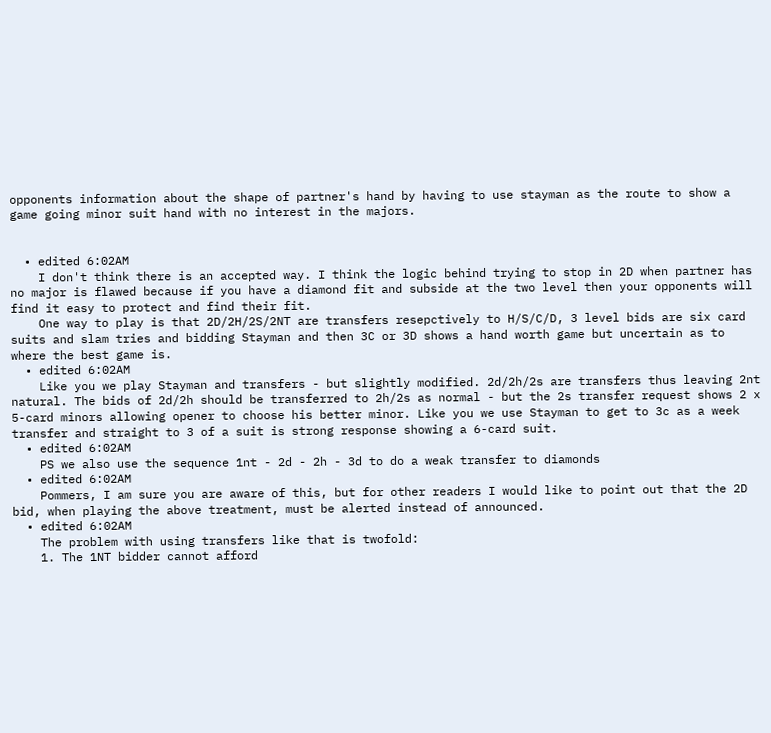opponents information about the shape of partner's hand by having to use stayman as the route to show a game going minor suit hand with no interest in the majors.


  • edited 6:02AM
    I don't think there is an accepted way. I think the logic behind trying to stop in 2D when partner has no major is flawed because if you have a diamond fit and subside at the two level then your opponents will find it easy to protect and find their fit.
    One way to play is that 2D/2H/2S/2NT are transfers resepctively to H/S/C/D, 3 level bids are six card suits and slam tries and bidding Stayman and then 3C or 3D shows a hand worth game but uncertain as to where the best game is.
  • edited 6:02AM
    Like you we play Stayman and transfers - but slightly modified. 2d/2h/2s are transfers thus leaving 2nt natural. The bids of 2d/2h should be transferred to 2h/2s as normal - but the 2s transfer request shows 2 x 5-card minors allowing opener to choose his better minor. Like you we use Stayman to get to 3c as a week transfer and straight to 3 of a suit is strong response showing a 6-card suit.
  • edited 6:02AM
    PS we also use the sequence 1nt - 2d - 2h - 3d to do a weak transfer to diamonds
  • edited 6:02AM
    Pommers, I am sure you are aware of this, but for other readers I would like to point out that the 2D bid, when playing the above treatment, must be alerted instead of announced.
  • edited 6:02AM
    The problem with using transfers like that is twofold:
    1. The 1NT bidder cannot afford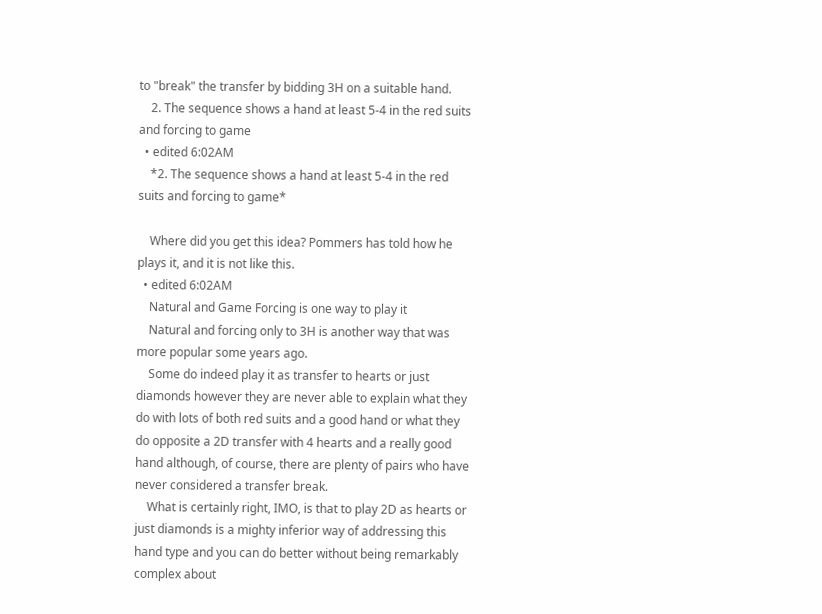to "break" the transfer by bidding 3H on a suitable hand.
    2. The sequence shows a hand at least 5-4 in the red suits and forcing to game
  • edited 6:02AM
    *2. The sequence shows a hand at least 5-4 in the red suits and forcing to game*

    Where did you get this idea? Pommers has told how he plays it, and it is not like this.
  • edited 6:02AM
    Natural and Game Forcing is one way to play it
    Natural and forcing only to 3H is another way that was more popular some years ago.
    Some do indeed play it as transfer to hearts or just diamonds however they are never able to explain what they do with lots of both red suits and a good hand or what they do opposite a 2D transfer with 4 hearts and a really good hand although, of course, there are plenty of pairs who have never considered a transfer break.
    What is certainly right, IMO, is that to play 2D as hearts or just diamonds is a mighty inferior way of addressing this hand type and you can do better without being remarkably complex about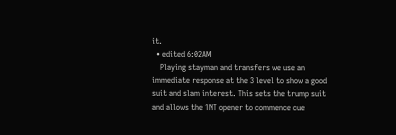it.
  • edited 6:02AM
    Playing stayman and transfers we use an immediate response at the 3 level to show a good suit and slam interest. This sets the trump suit and allows the 1NT opener to commence cue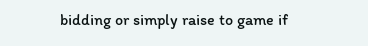bidding or simply raise to game if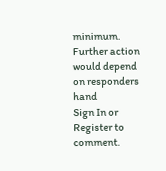minimum. Further action would depend on responders hand
Sign In or Register to comment.